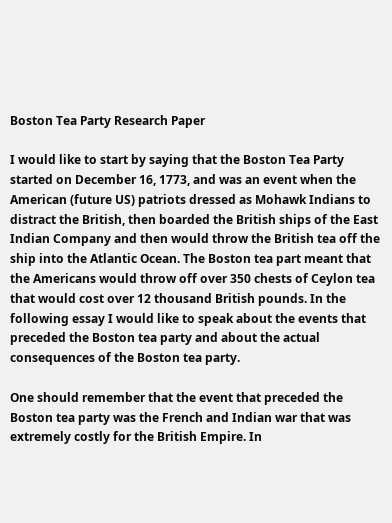Boston Tea Party Research Paper

I would like to start by saying that the Boston Tea Party started on December 16, 1773, and was an event when the American (future US) patriots dressed as Mohawk Indians to distract the British, then boarded the British ships of the East Indian Company and then would throw the British tea off the ship into the Atlantic Ocean. The Boston tea part meant that the Americans would throw off over 350 chests of Ceylon tea that would cost over 12 thousand British pounds. In the following essay I would like to speak about the events that preceded the Boston tea party and about the actual consequences of the Boston tea party.

One should remember that the event that preceded the Boston tea party was the French and Indian war that was extremely costly for the British Empire. In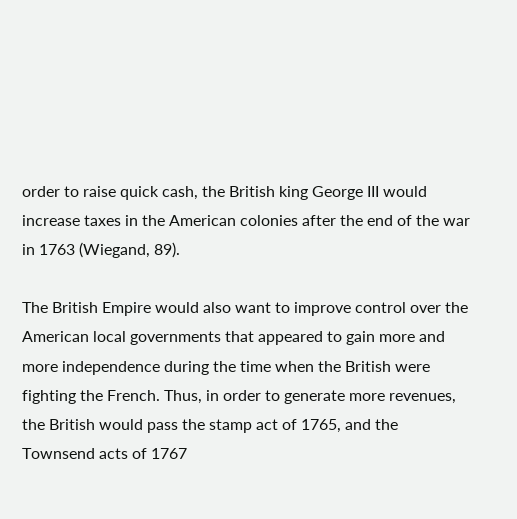order to raise quick cash, the British king George III would increase taxes in the American colonies after the end of the war in 1763 (Wiegand, 89).

The British Empire would also want to improve control over the American local governments that appeared to gain more and more independence during the time when the British were fighting the French. Thus, in order to generate more revenues, the British would pass the stamp act of 1765, and the Townsend acts of 1767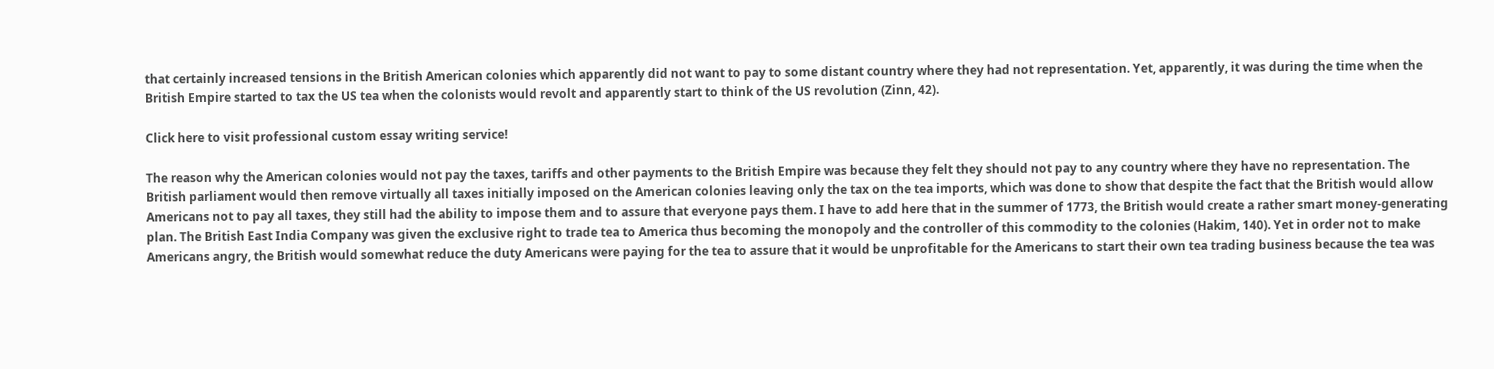that certainly increased tensions in the British American colonies which apparently did not want to pay to some distant country where they had not representation. Yet, apparently, it was during the time when the British Empire started to tax the US tea when the colonists would revolt and apparently start to think of the US revolution (Zinn, 42).

Click here to visit professional custom essay writing service!

The reason why the American colonies would not pay the taxes, tariffs and other payments to the British Empire was because they felt they should not pay to any country where they have no representation. The British parliament would then remove virtually all taxes initially imposed on the American colonies leaving only the tax on the tea imports, which was done to show that despite the fact that the British would allow Americans not to pay all taxes, they still had the ability to impose them and to assure that everyone pays them. I have to add here that in the summer of 1773, the British would create a rather smart money-generating plan. The British East India Company was given the exclusive right to trade tea to America thus becoming the monopoly and the controller of this commodity to the colonies (Hakim, 140). Yet in order not to make Americans angry, the British would somewhat reduce the duty Americans were paying for the tea to assure that it would be unprofitable for the Americans to start their own tea trading business because the tea was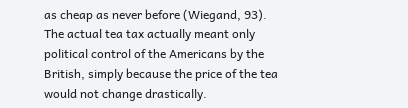as cheap as never before (Wiegand, 93). The actual tea tax actually meant only political control of the Americans by the British, simply because the price of the tea would not change drastically.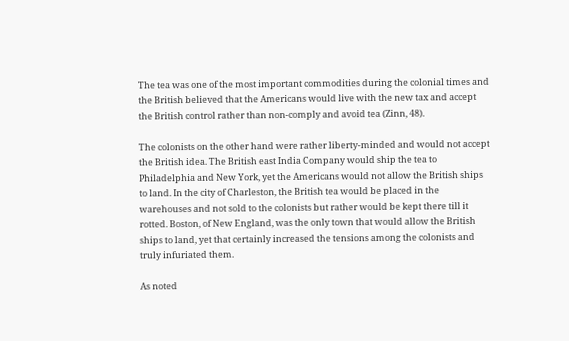The tea was one of the most important commodities during the colonial times and the British believed that the Americans would live with the new tax and accept the British control rather than non-comply and avoid tea (Zinn, 48).

The colonists on the other hand were rather liberty-minded and would not accept the British idea. The British east India Company would ship the tea to Philadelphia and New York, yet the Americans would not allow the British ships to land. In the city of Charleston, the British tea would be placed in the warehouses and not sold to the colonists but rather would be kept there till it rotted. Boston, of New England, was the only town that would allow the British ships to land, yet that certainly increased the tensions among the colonists and truly infuriated them.

As noted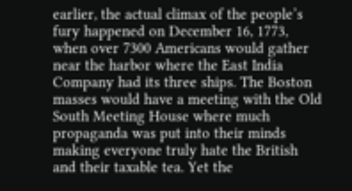earlier, the actual climax of the people’s fury happened on December 16, 1773, when over 7300 Americans would gather near the harbor where the East India Company had its three ships. The Boston masses would have a meeting with the Old South Meeting House where much propaganda was put into their minds making everyone truly hate the British and their taxable tea. Yet the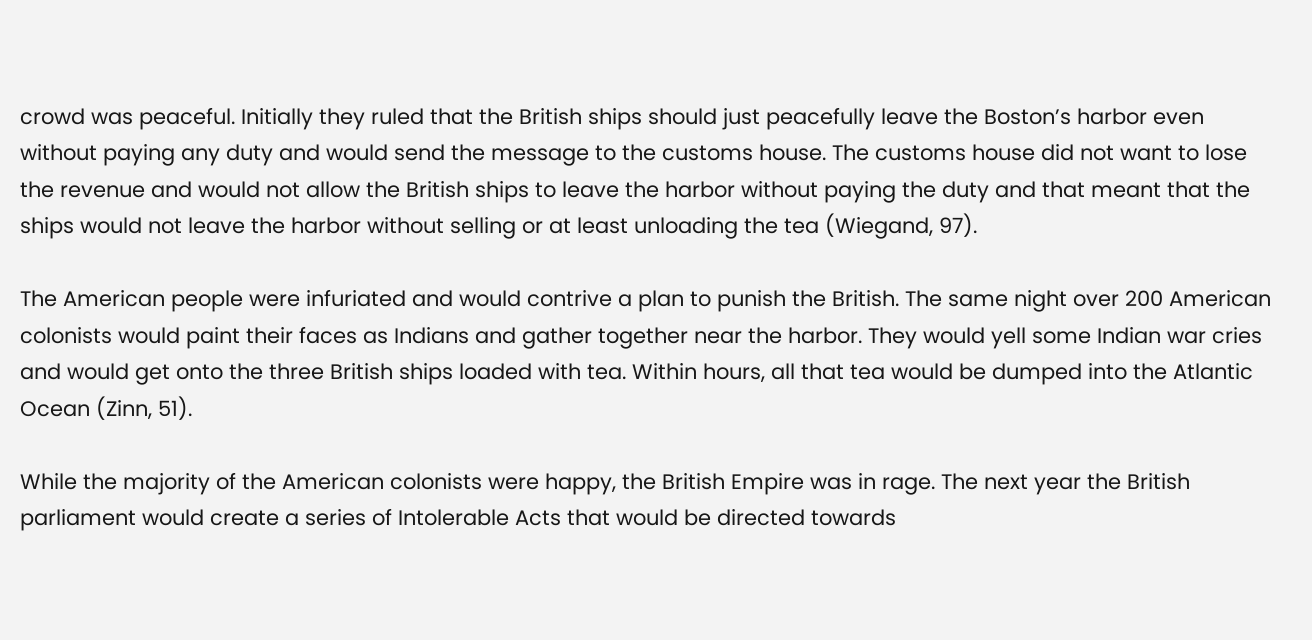crowd was peaceful. Initially they ruled that the British ships should just peacefully leave the Boston’s harbor even without paying any duty and would send the message to the customs house. The customs house did not want to lose the revenue and would not allow the British ships to leave the harbor without paying the duty and that meant that the ships would not leave the harbor without selling or at least unloading the tea (Wiegand, 97).

The American people were infuriated and would contrive a plan to punish the British. The same night over 200 American colonists would paint their faces as Indians and gather together near the harbor. They would yell some Indian war cries and would get onto the three British ships loaded with tea. Within hours, all that tea would be dumped into the Atlantic Ocean (Zinn, 51).

While the majority of the American colonists were happy, the British Empire was in rage. The next year the British parliament would create a series of Intolerable Acts that would be directed towards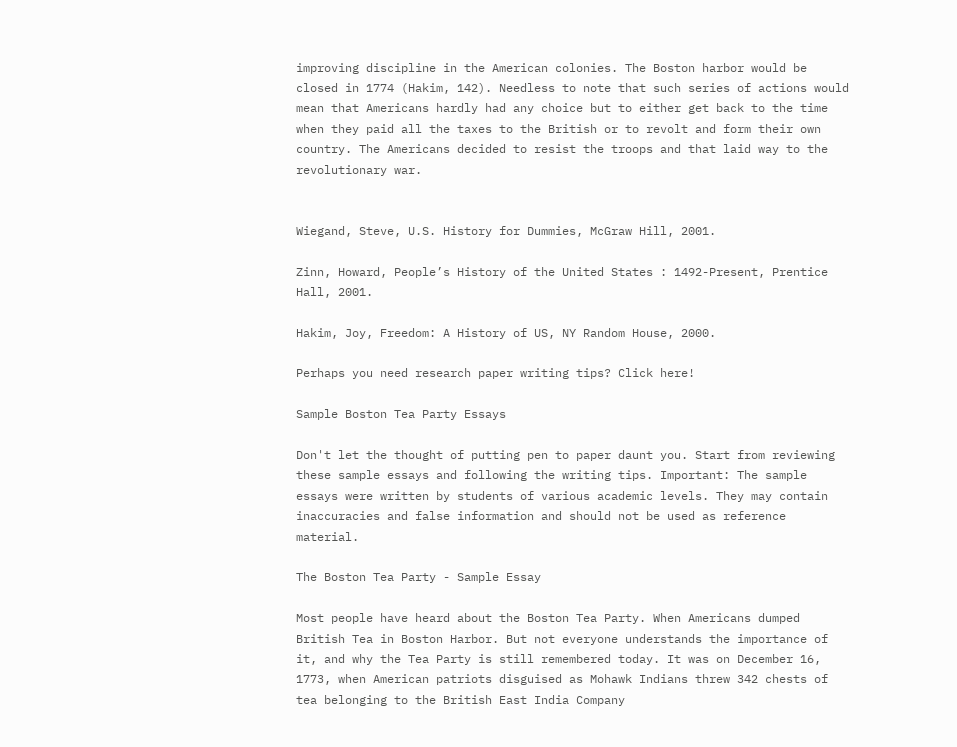improving discipline in the American colonies. The Boston harbor would be closed in 1774 (Hakim, 142). Needless to note that such series of actions would mean that Americans hardly had any choice but to either get back to the time when they paid all the taxes to the British or to revolt and form their own country. The Americans decided to resist the troops and that laid way to the revolutionary war.


Wiegand, Steve, U.S. History for Dummies, McGraw Hill, 2001.

Zinn, Howard, People’s History of the United States : 1492-Present, Prentice Hall, 2001.

Hakim, Joy, Freedom: A History of US, NY Random House, 2000.

Perhaps you need research paper writing tips? Click here!

Sample Boston Tea Party Essays

Don't let the thought of putting pen to paper daunt you. Start from reviewing these sample essays and following the writing tips. Important: The sample essays were written by students of various academic levels. They may contain inaccuracies and false information and should not be used as reference material.

The Boston Tea Party - Sample Essay

Most people have heard about the Boston Tea Party. When Americans dumped British Tea in Boston Harbor. But not everyone understands the importance of it, and why the Tea Party is still remembered today. It was on December 16, 1773, when American patriots disguised as Mohawk Indians threw 342 chests of tea belonging to the British East India Company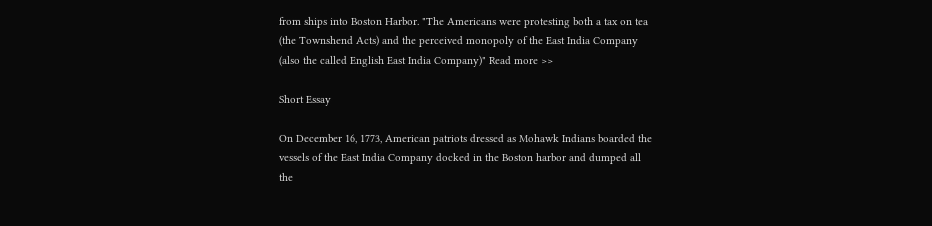from ships into Boston Harbor. "The Americans were protesting both a tax on tea (the Townshend Acts) and the perceived monopoly of the East India Company (also the called English East India Company)" Read more >>

Short Essay

On December 16, 1773, American patriots dressed as Mohawk Indians boarded the vessels of the East India Company docked in the Boston harbor and dumped all the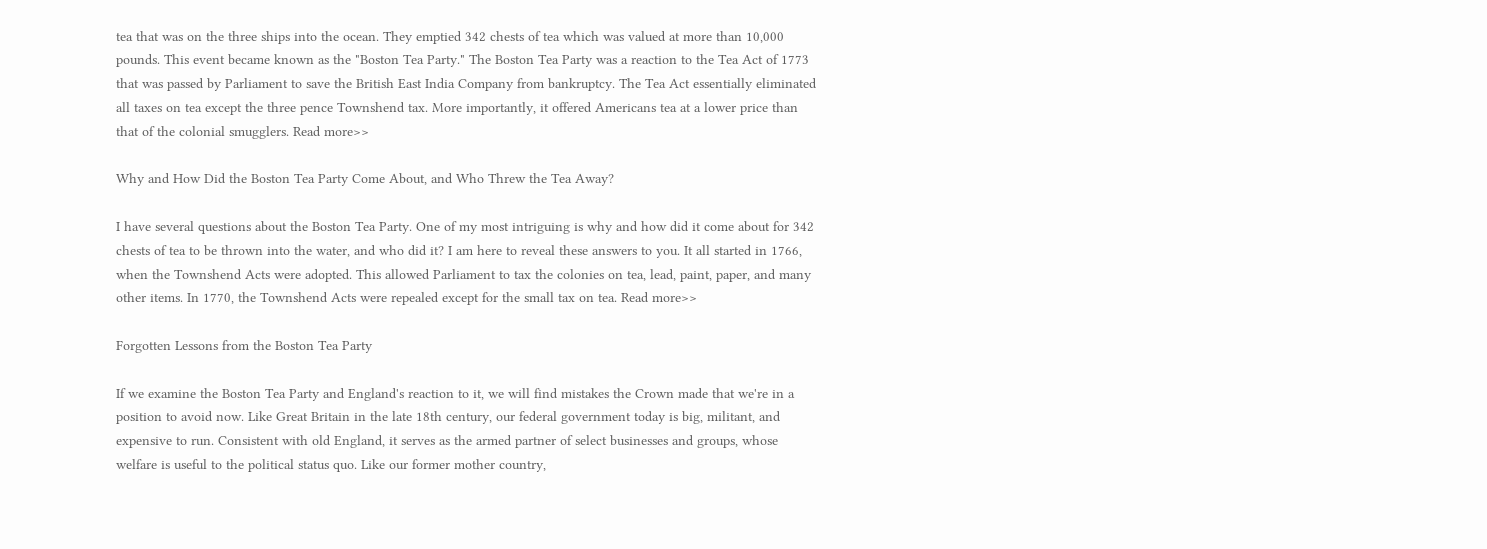tea that was on the three ships into the ocean. They emptied 342 chests of tea which was valued at more than 10,000 pounds. This event became known as the "Boston Tea Party." The Boston Tea Party was a reaction to the Tea Act of 1773 that was passed by Parliament to save the British East India Company from bankruptcy. The Tea Act essentially eliminated all taxes on tea except the three pence Townshend tax. More importantly, it offered Americans tea at a lower price than that of the colonial smugglers. Read more>>

Why and How Did the Boston Tea Party Come About, and Who Threw the Tea Away?

I have several questions about the Boston Tea Party. One of my most intriguing is why and how did it come about for 342 chests of tea to be thrown into the water, and who did it? I am here to reveal these answers to you. It all started in 1766, when the Townshend Acts were adopted. This allowed Parliament to tax the colonies on tea, lead, paint, paper, and many other items. In 1770, the Townshend Acts were repealed except for the small tax on tea. Read more>>

Forgotten Lessons from the Boston Tea Party

If we examine the Boston Tea Party and England's reaction to it, we will find mistakes the Crown made that we're in a position to avoid now. Like Great Britain in the late 18th century, our federal government today is big, militant, and expensive to run. Consistent with old England, it serves as the armed partner of select businesses and groups, whose welfare is useful to the political status quo. Like our former mother country,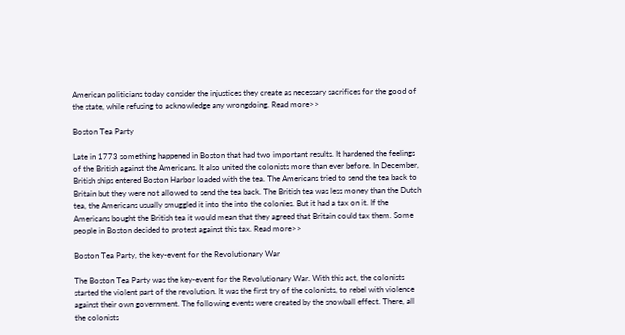American politicians today consider the injustices they create as necessary sacrifices for the good of the state, while refusing to acknowledge any wrongdoing. Read more>>

Boston Tea Party

Late in 1773 something happened in Boston that had two important results. It hardened the feelings of the British against the Americans. It also united the colonists more than ever before. In December, British ships entered Boston Harbor loaded with the tea. The Americans tried to send the tea back to Britain but they were not allowed to send the tea back. The British tea was less money than the Dutch tea, the Americans usually smuggled it into the into the colonies. But it had a tax on it. If the Americans bought the British tea it would mean that they agreed that Britain could tax them. Some people in Boston decided to protest against this tax. Read more>>

Boston Tea Party, the key-event for the Revolutionary War

The Boston Tea Party was the key-event for the Revolutionary War. With this act, the colonists started the violent part of the revolution. It was the first try of the colonists, to rebel with violence against their own government. The following events were created by the snowball effect. There, all the colonists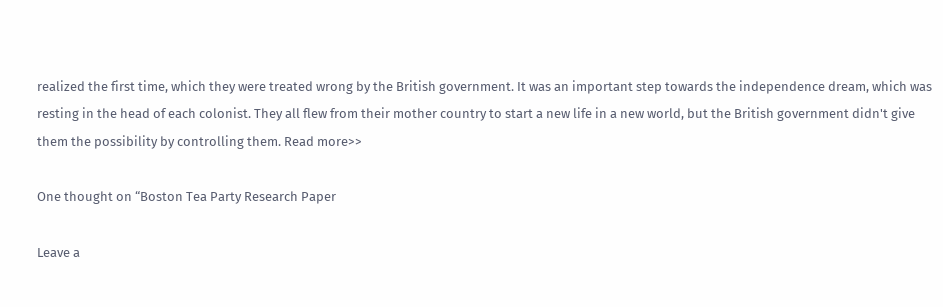realized the first time, which they were treated wrong by the British government. It was an important step towards the independence dream, which was resting in the head of each colonist. They all flew from their mother country to start a new life in a new world, but the British government didn't give them the possibility by controlling them. Read more>>

One thought on “Boston Tea Party Research Paper

Leave a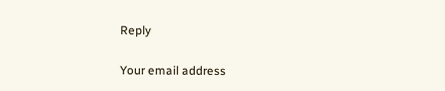Reply

Your email address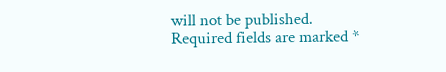will not be published. Required fields are marked *